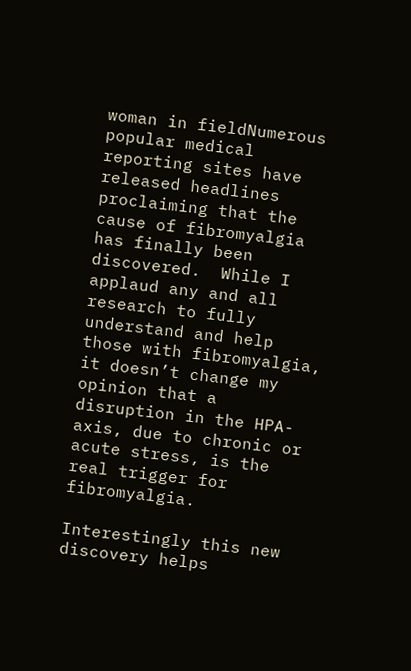woman in fieldNumerous popular medical reporting sites have released headlines proclaiming that the cause of fibromyalgia has finally been discovered.  While I applaud any and all research to fully understand and help those with fibromyalgia, it doesn’t change my opinion that a disruption in the HPA-axis, due to chronic or acute stress, is the real trigger for fibromyalgia.

Interestingly this new discovery helps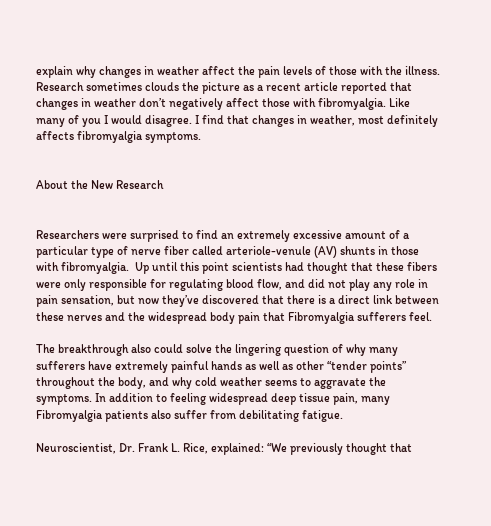explain why changes in weather affect the pain levels of those with the illness. Research sometimes clouds the picture as a recent article reported that changes in weather don’t negatively affect those with fibromyalgia. Like many of you I would disagree. I find that changes in weather, most definitely affects fibromyalgia symptoms.


About the New Research


Researchers were surprised to find an extremely excessive amount of a particular type of nerve fiber called arteriole-venule (AV) shunts in those with fibromyalgia.  Up until this point scientists had thought that these fibers were only responsible for regulating blood flow, and did not play any role in pain sensation, but now they’ve discovered that there is a direct link between these nerves and the widespread body pain that Fibromyalgia sufferers feel.

The breakthrough also could solve the lingering question of why many sufferers have extremely painful hands as well as other “tender points” throughout the body, and why cold weather seems to aggravate the symptoms. In addition to feeling widespread deep tissue pain, many Fibromyalgia patients also suffer from debilitating fatigue.

Neuroscientist, Dr. Frank L. Rice, explained: “We previously thought that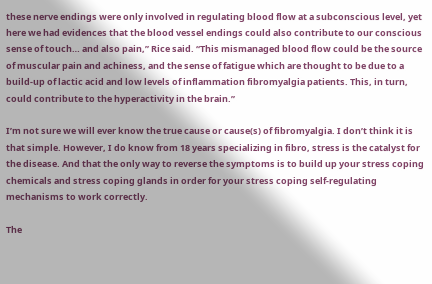these nerve endings were only involved in regulating blood flow at a subconscious level, yet here we had evidences that the blood vessel endings could also contribute to our conscious sense of touch… and also pain,” Rice said. “This mismanaged blood flow could be the source of muscular pain and achiness, and the sense of fatigue which are thought to be due to a build-up of lactic acid and low levels of inflammation fibromyalgia patients. This, in turn, could contribute to the hyperactivity in the brain.”

I’m not sure we will ever know the true cause or cause(s) of fibromyalgia. I don’t think it is that simple. However, I do know from 18 years specializing in fibro, stress is the catalyst for the disease. And that the only way to reverse the symptoms is to build up your stress coping chemicals and stress coping glands in order for your stress coping self-regulating mechanisms to work correctly.

The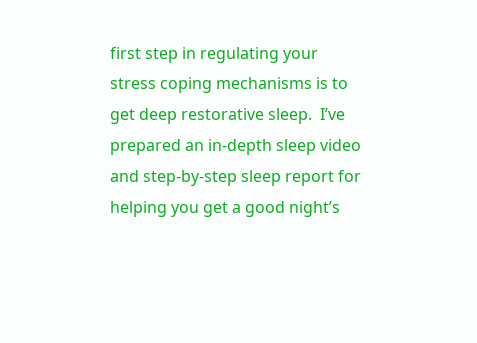first step in regulating your stress coping mechanisms is to get deep restorative sleep.  I’ve prepared an in-depth sleep video and step-by-step sleep report for helping you get a good night’s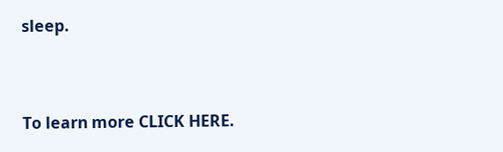sleep.


To learn more CLICK HERE.